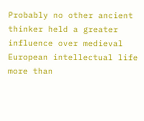Probably no other ancient thinker held a greater influence over medieval European intellectual life more than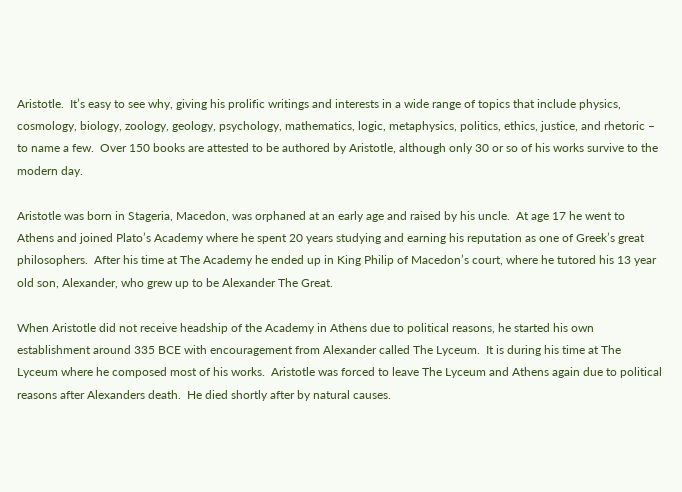Aristotle.  It’s easy to see why, giving his prolific writings and interests in a wide range of topics that include physics, cosmology, biology, zoology, geology, psychology, mathematics, logic, metaphysics, politics, ethics, justice, and rhetoric – to name a few.  Over 150 books are attested to be authored by Aristotle, although only 30 or so of his works survive to the modern day.

Aristotle was born in Stageria, Macedon, was orphaned at an early age and raised by his uncle.  At age 17 he went to Athens and joined Plato’s Academy where he spent 20 years studying and earning his reputation as one of Greek’s great philosophers.  After his time at The Academy he ended up in King Philip of Macedon’s court, where he tutored his 13 year old son, Alexander, who grew up to be Alexander The Great.

When Aristotle did not receive headship of the Academy in Athens due to political reasons, he started his own establishment around 335 BCE with encouragement from Alexander called The Lyceum.  It is during his time at The Lyceum where he composed most of his works.  Aristotle was forced to leave The Lyceum and Athens again due to political reasons after Alexanders death.  He died shortly after by natural causes.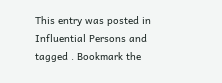This entry was posted in Influential Persons and tagged . Bookmark the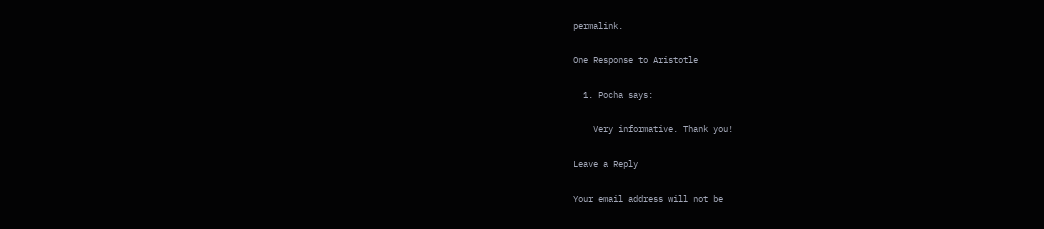permalink.

One Response to Aristotle

  1. Pocha says:

    Very informative. Thank you!

Leave a Reply

Your email address will not be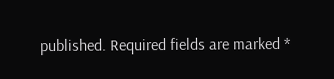published. Required fields are marked *